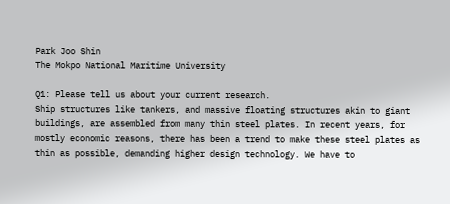Park Joo Shin
The Mokpo National Maritime University

Q1: Please tell us about your current research.
Ship structures like tankers, and massive floating structures akin to giant buildings, are assembled from many thin steel plates. In recent years, for mostly economic reasons, there has been a trend to make these steel plates as thin as possible, demanding higher design technology. We have to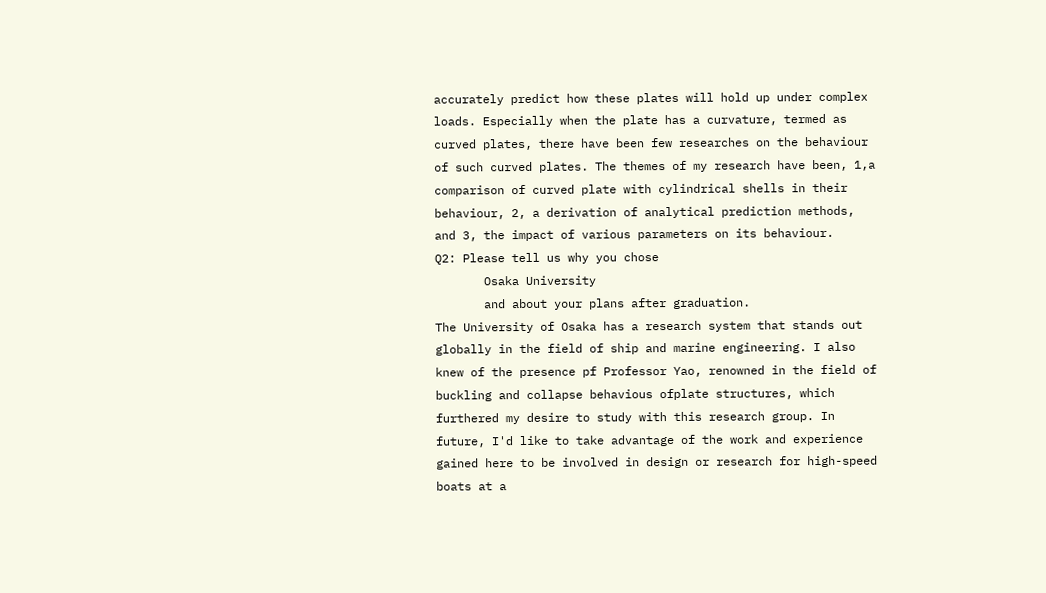accurately predict how these plates will hold up under complex loads. Especially when the plate has a curvature, termed as curved plates, there have been few researches on the behaviour of such curved plates. The themes of my research have been, 1,a comparison of curved plate with cylindrical shells in their behaviour, 2, a derivation of analytical prediction methods, and 3, the impact of various parameters on its behaviour.
Q2: Please tell us why you chose
       Osaka University
       and about your plans after graduation.
The University of Osaka has a research system that stands out globally in the field of ship and marine engineering. I also knew of the presence pf Professor Yao, renowned in the field of buckling and collapse behavious ofplate structures, which furthered my desire to study with this research group. In future, I'd like to take advantage of the work and experience gained here to be involved in design or research for high-speed boats at a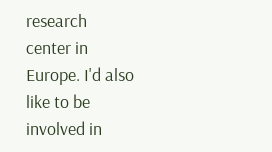research center in Europe. I'd also like to be involved in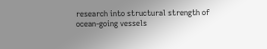research into structural strength of ocean-going vessels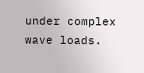under complex wave loads.